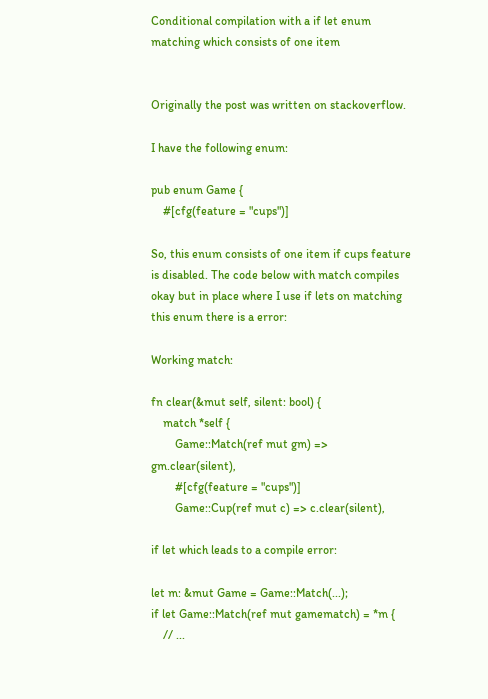Conditional compilation with a if let enum matching which consists of one item


Originally the post was written on stackoverflow.

I have the following enum:

pub enum Game {
    #[cfg(feature = "cups")]

So, this enum consists of one item if cups feature is disabled. The code below with match compiles okay but in place where I use if lets on matching this enum there is a error:

Working match:

fn clear(&mut self, silent: bool) {
    match *self {
        Game::Match(ref mut gm) => gm.clear(silent),
        #[cfg(feature = "cups")]
        Game::Cup(ref mut c) => c.clear(silent),

if let which leads to a compile error:

let m: &mut Game = Game::Match(...);
if let Game::Match(ref mut gamematch) = *m {
    // ...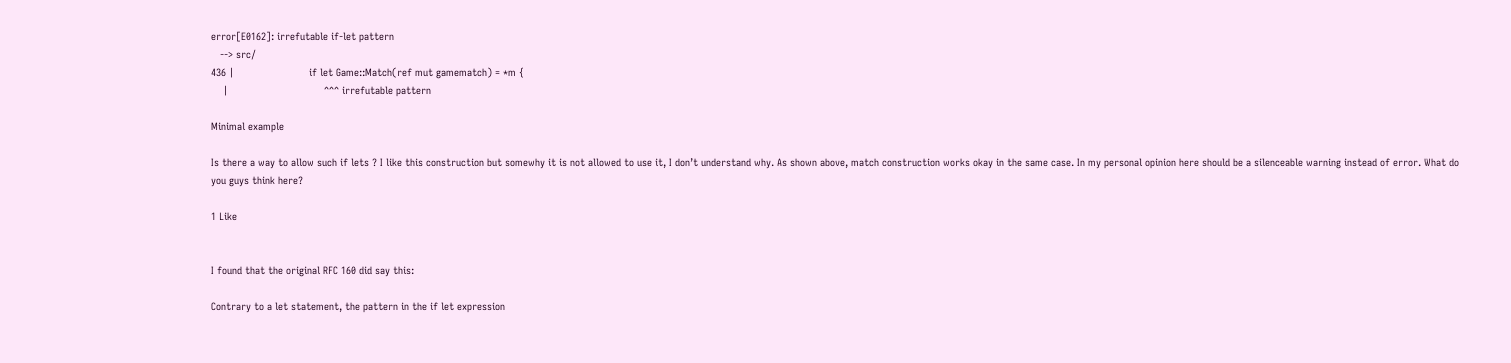error[E0162]: irrefutable if-let pattern
   --> src/
436 |                         if let Game::Match(ref mut gamematch) = *m {
    |                                ^^^ irrefutable pattern

Minimal example

Is there a way to allow such if lets ? I like this construction but somewhy it is not allowed to use it, I don’t understand why. As shown above, match construction works okay in the same case. In my personal opinion here should be a silenceable warning instead of error. What do you guys think here?

1 Like


I found that the original RFC 160 did say this:

Contrary to a let statement, the pattern in the if let expression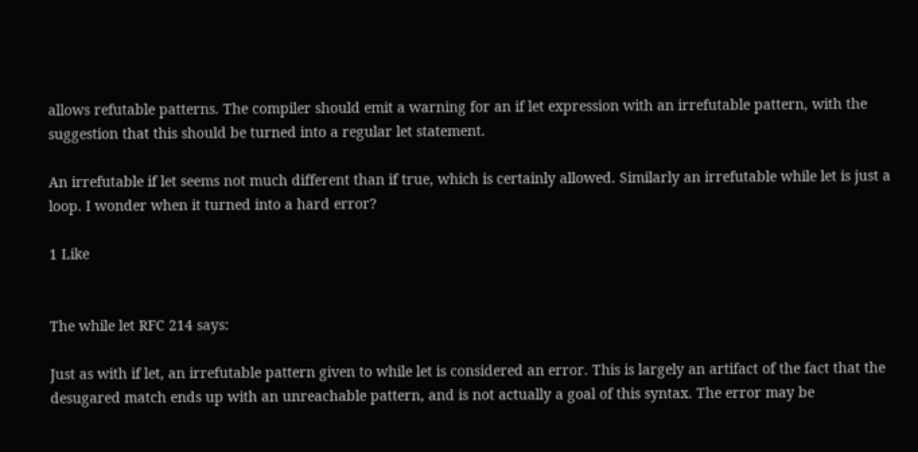allows refutable patterns. The compiler should emit a warning for an if let expression with an irrefutable pattern, with the suggestion that this should be turned into a regular let statement.

An irrefutable if let seems not much different than if true, which is certainly allowed. Similarly an irrefutable while let is just a loop. I wonder when it turned into a hard error?

1 Like


The while let RFC 214 says:

Just as with if let, an irrefutable pattern given to while let is considered an error. This is largely an artifact of the fact that the desugared match ends up with an unreachable pattern, and is not actually a goal of this syntax. The error may be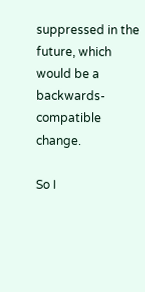suppressed in the future, which would be a backwards-compatible change.

So I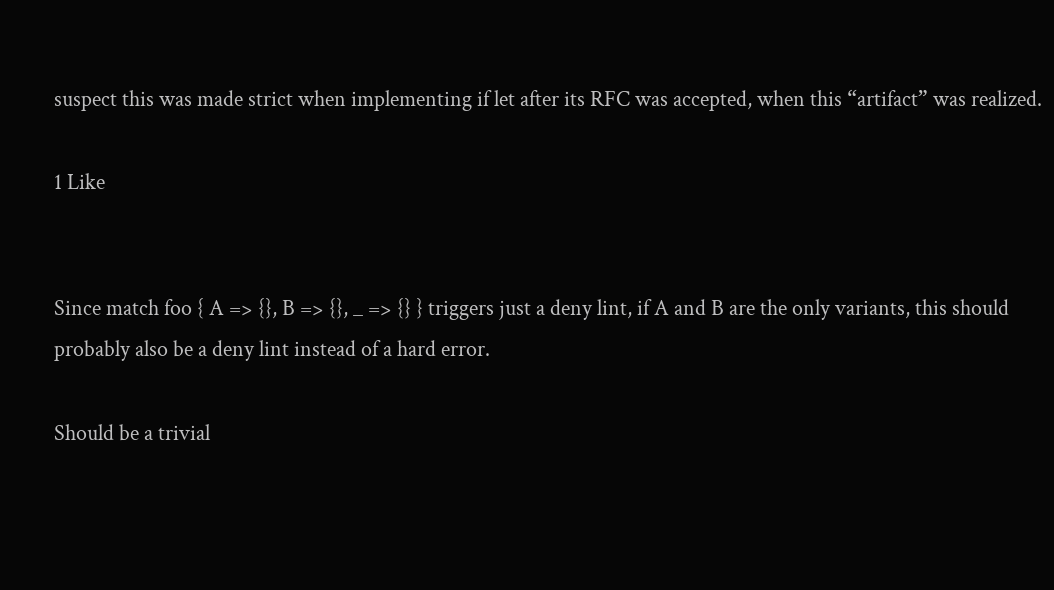suspect this was made strict when implementing if let after its RFC was accepted, when this “artifact” was realized.

1 Like


Since match foo { A => {}, B => {}, _ => {} } triggers just a deny lint, if A and B are the only variants, this should probably also be a deny lint instead of a hard error.

Should be a trivial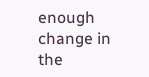enough change in the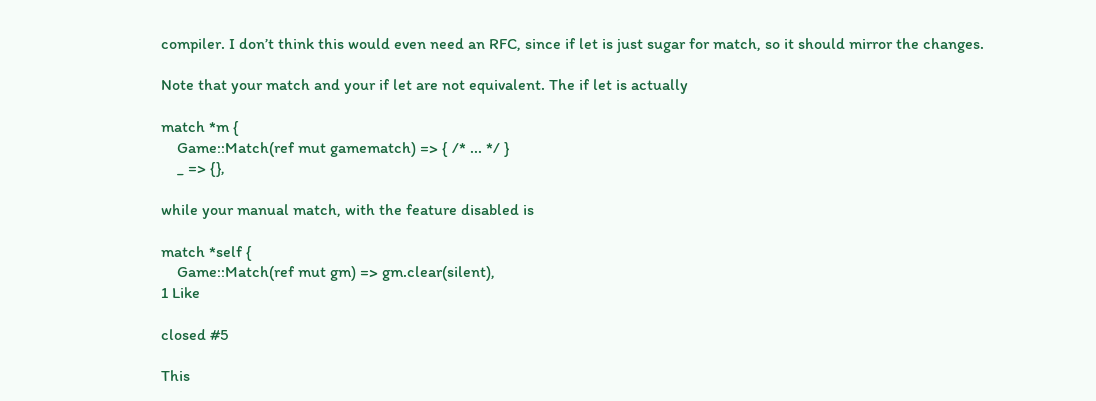compiler. I don’t think this would even need an RFC, since if let is just sugar for match, so it should mirror the changes.

Note that your match and your if let are not equivalent. The if let is actually

match *m {
    Game::Match(ref mut gamematch) => { /* ... */ }
    _ => {},

while your manual match, with the feature disabled is

match *self {
    Game::Match(ref mut gm) => gm.clear(silent),
1 Like

closed #5

This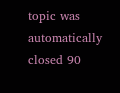topic was automatically closed 90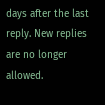days after the last reply. New replies are no longer allowed.